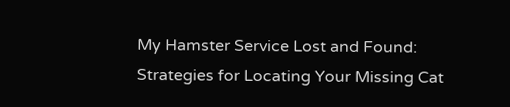My Hamster Service Lost and Found: Strategies for Locating Your Missing Cat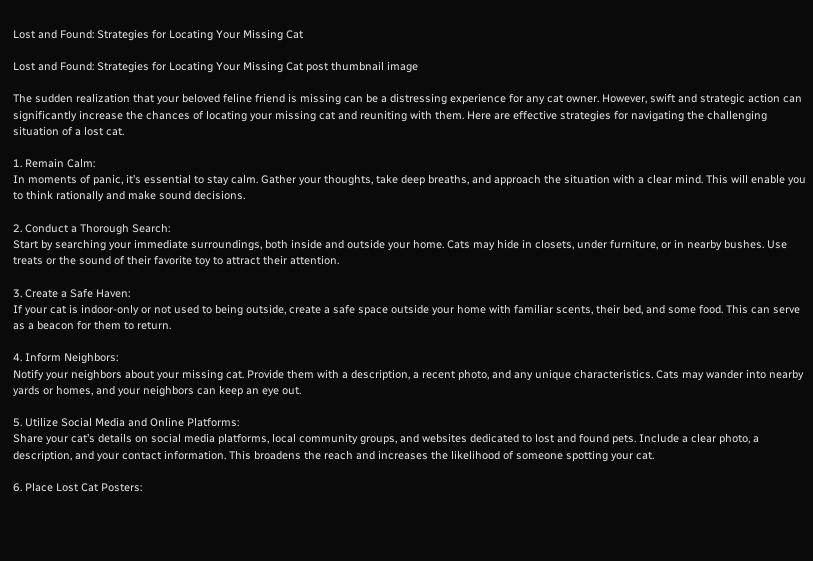Lost and Found: Strategies for Locating Your Missing Cat

Lost and Found: Strategies for Locating Your Missing Cat post thumbnail image

The sudden realization that your beloved feline friend is missing can be a distressing experience for any cat owner. However, swift and strategic action can significantly increase the chances of locating your missing cat and reuniting with them. Here are effective strategies for navigating the challenging situation of a lost cat.

1. Remain Calm:
In moments of panic, it’s essential to stay calm. Gather your thoughts, take deep breaths, and approach the situation with a clear mind. This will enable you to think rationally and make sound decisions.

2. Conduct a Thorough Search:
Start by searching your immediate surroundings, both inside and outside your home. Cats may hide in closets, under furniture, or in nearby bushes. Use treats or the sound of their favorite toy to attract their attention.

3. Create a Safe Haven:
If your cat is indoor-only or not used to being outside, create a safe space outside your home with familiar scents, their bed, and some food. This can serve as a beacon for them to return.

4. Inform Neighbors:
Notify your neighbors about your missing cat. Provide them with a description, a recent photo, and any unique characteristics. Cats may wander into nearby yards or homes, and your neighbors can keep an eye out.

5. Utilize Social Media and Online Platforms:
Share your cat’s details on social media platforms, local community groups, and websites dedicated to lost and found pets. Include a clear photo, a description, and your contact information. This broadens the reach and increases the likelihood of someone spotting your cat.

6. Place Lost Cat Posters: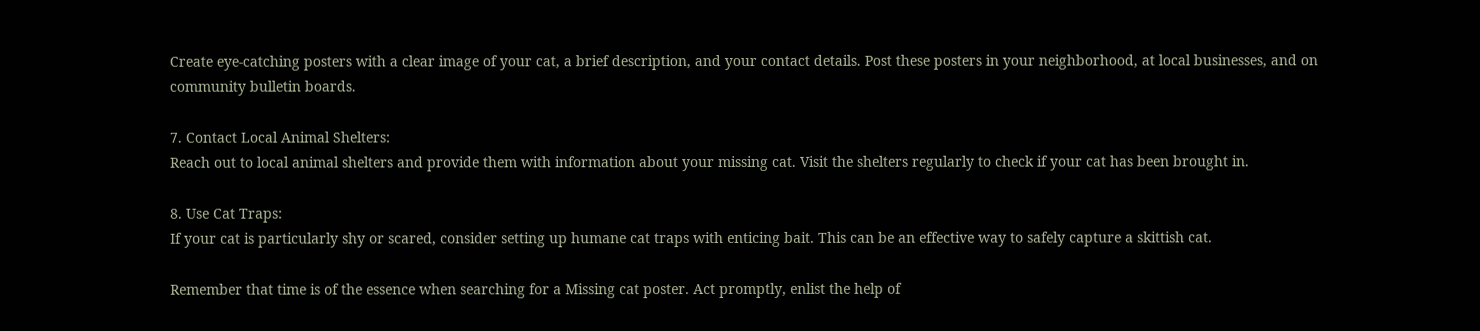Create eye-catching posters with a clear image of your cat, a brief description, and your contact details. Post these posters in your neighborhood, at local businesses, and on community bulletin boards.

7. Contact Local Animal Shelters:
Reach out to local animal shelters and provide them with information about your missing cat. Visit the shelters regularly to check if your cat has been brought in.

8. Use Cat Traps:
If your cat is particularly shy or scared, consider setting up humane cat traps with enticing bait. This can be an effective way to safely capture a skittish cat.

Remember that time is of the essence when searching for a Missing cat poster. Act promptly, enlist the help of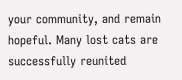your community, and remain hopeful. Many lost cats are successfully reunited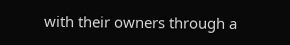with their owners through a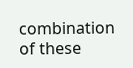combination of these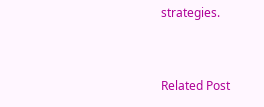strategies.


Related Post